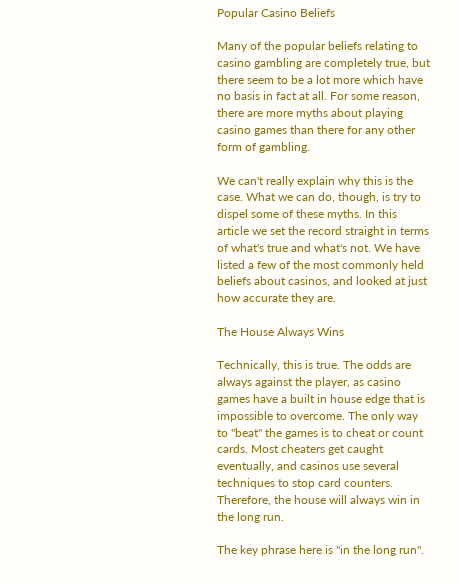Popular Casino Beliefs

Many of the popular beliefs relating to casino gambling are completely true, but there seem to be a lot more which have no basis in fact at all. For some reason, there are more myths about playing casino games than there for any other form of gambling.

We can't really explain why this is the case. What we can do, though, is try to dispel some of these myths. In this article we set the record straight in terms of what's true and what's not. We have listed a few of the most commonly held beliefs about casinos, and looked at just how accurate they are.

The House Always Wins

Technically, this is true. The odds are always against the player, as casino games have a built in house edge that is impossible to overcome. The only way to "beat" the games is to cheat or count cards. Most cheaters get caught eventually, and casinos use several techniques to stop card counters. Therefore, the house will always win in the long run.

The key phrase here is "in the long run".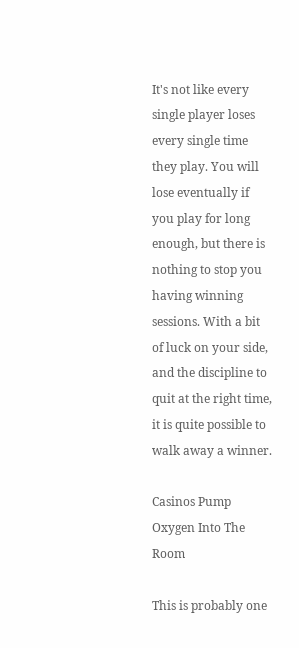It's not like every single player loses every single time they play. You will lose eventually if you play for long enough, but there is nothing to stop you having winning sessions. With a bit of luck on your side, and the discipline to quit at the right time, it is quite possible to walk away a winner.

Casinos Pump Oxygen Into The Room

This is probably one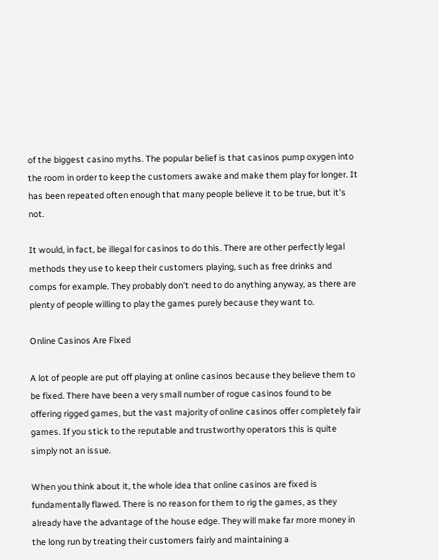of the biggest casino myths. The popular belief is that casinos pump oxygen into the room in order to keep the customers awake and make them play for longer. It has been repeated often enough that many people believe it to be true, but it's not.

It would, in fact, be illegal for casinos to do this. There are other perfectly legal methods they use to keep their customers playing, such as free drinks and comps for example. They probably don't need to do anything anyway, as there are plenty of people willing to play the games purely because they want to.

Online Casinos Are Fixed

A lot of people are put off playing at online casinos because they believe them to be fixed. There have been a very small number of rogue casinos found to be offering rigged games, but the vast majority of online casinos offer completely fair games. If you stick to the reputable and trustworthy operators this is quite simply not an issue.

When you think about it, the whole idea that online casinos are fixed is fundamentally flawed. There is no reason for them to rig the games, as they already have the advantage of the house edge. They will make far more money in the long run by treating their customers fairly and maintaining a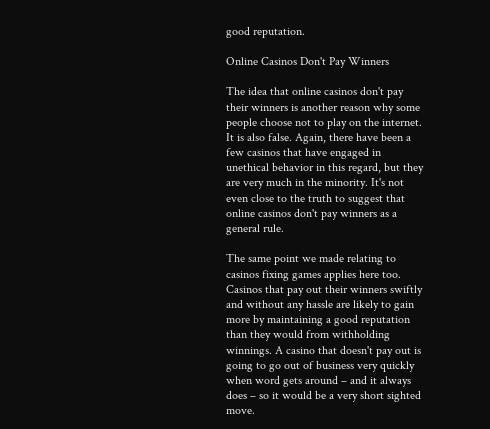good reputation.

Online Casinos Don't Pay Winners

The idea that online casinos don't pay their winners is another reason why some people choose not to play on the internet. It is also false. Again, there have been a few casinos that have engaged in unethical behavior in this regard, but they are very much in the minority. It's not even close to the truth to suggest that online casinos don't pay winners as a general rule.

The same point we made relating to casinos fixing games applies here too. Casinos that pay out their winners swiftly and without any hassle are likely to gain more by maintaining a good reputation than they would from withholding winnings. A casino that doesn't pay out is going to go out of business very quickly when word gets around – and it always does – so it would be a very short sighted move.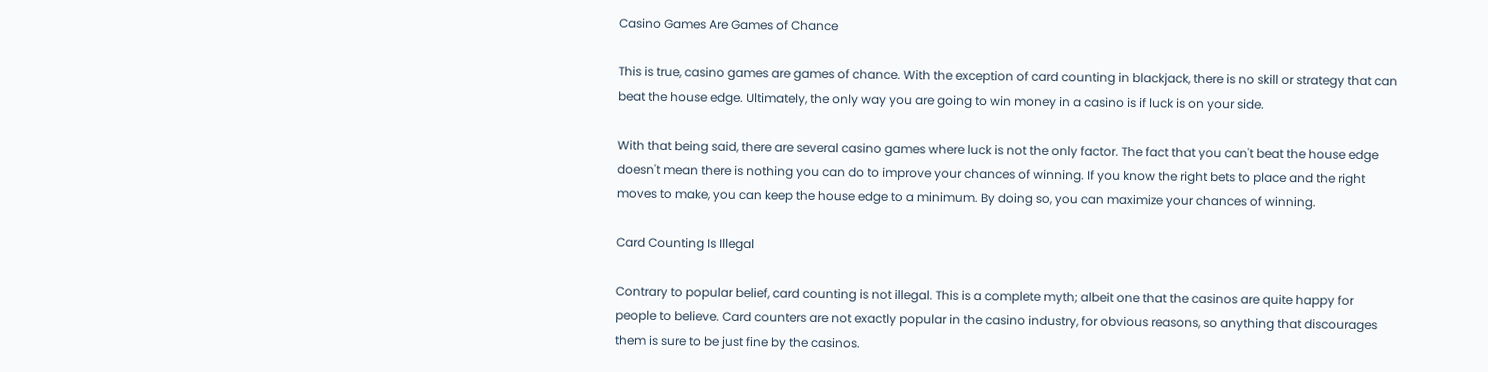Casino Games Are Games of Chance

This is true, casino games are games of chance. With the exception of card counting in blackjack, there is no skill or strategy that can beat the house edge. Ultimately, the only way you are going to win money in a casino is if luck is on your side.

With that being said, there are several casino games where luck is not the only factor. The fact that you can't beat the house edge doesn't mean there is nothing you can do to improve your chances of winning. If you know the right bets to place and the right moves to make, you can keep the house edge to a minimum. By doing so, you can maximize your chances of winning.

Card Counting Is Illegal

Contrary to popular belief, card counting is not illegal. This is a complete myth; albeit one that the casinos are quite happy for people to believe. Card counters are not exactly popular in the casino industry, for obvious reasons, so anything that discourages them is sure to be just fine by the casinos.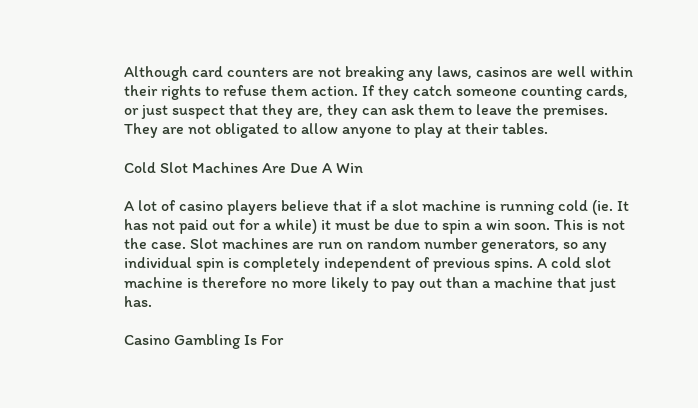Although card counters are not breaking any laws, casinos are well within their rights to refuse them action. If they catch someone counting cards, or just suspect that they are, they can ask them to leave the premises. They are not obligated to allow anyone to play at their tables.

Cold Slot Machines Are Due A Win

A lot of casino players believe that if a slot machine is running cold (ie. It has not paid out for a while) it must be due to spin a win soon. This is not the case. Slot machines are run on random number generators, so any individual spin is completely independent of previous spins. A cold slot machine is therefore no more likely to pay out than a machine that just has.

Casino Gambling Is For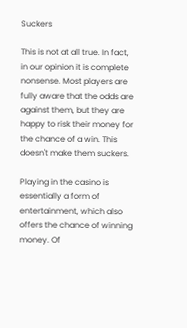Suckers

This is not at all true. In fact, in our opinion it is complete nonsense. Most players are fully aware that the odds are against them, but they are happy to risk their money for the chance of a win. This doesn't make them suckers.

Playing in the casino is essentially a form of entertainment, which also offers the chance of winning money. Of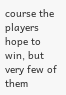course the players hope to win, but very few of them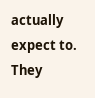actually expect to. They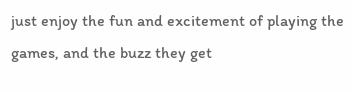just enjoy the fun and excitement of playing the games, and the buzz they get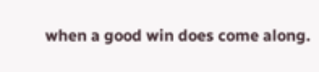when a good win does come along.